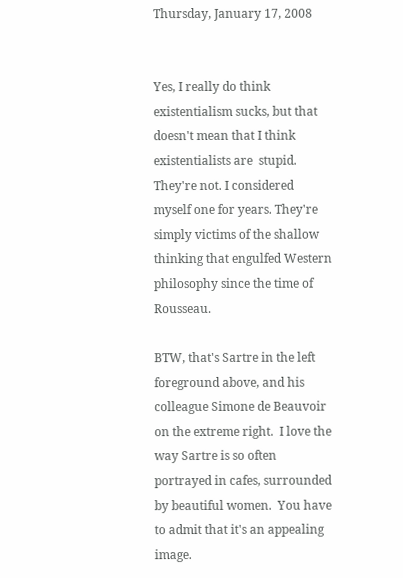Thursday, January 17, 2008


Yes, I really do think existentialism sucks, but that doesn't mean that I think existentialists are  stupid.  They're not. I considered myself one for years. They're simply victims of the shallow thinking that engulfed Western philosophy since the time of Rousseau.

BTW, that's Sartre in the left foreground above, and his colleague Simone de Beauvoir on the extreme right.  I love the way Sartre is so often portrayed in cafes, surrounded by beautiful women.  You have to admit that it's an appealing image.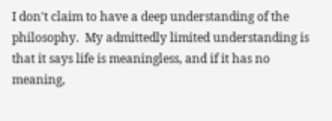I don't claim to have a deep understanding of the philosophy.  My admittedly limited understanding is that it says life is meaningless, and if it has no meaning,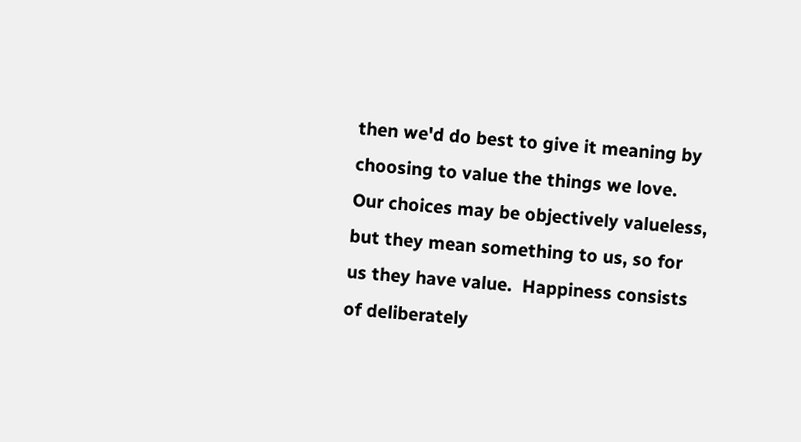then we'd do best to give it meaning by choosing to value the things we love. Our choices may be objectively valueless,  but they mean something to us, so for us they have value.  Happiness consists of deliberately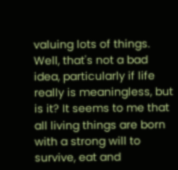valuing lots of things.
Well, that's not a bad idea, particularly if life really is meaningless, but is it? It seems to me that all living things are born with a strong will to survive, eat and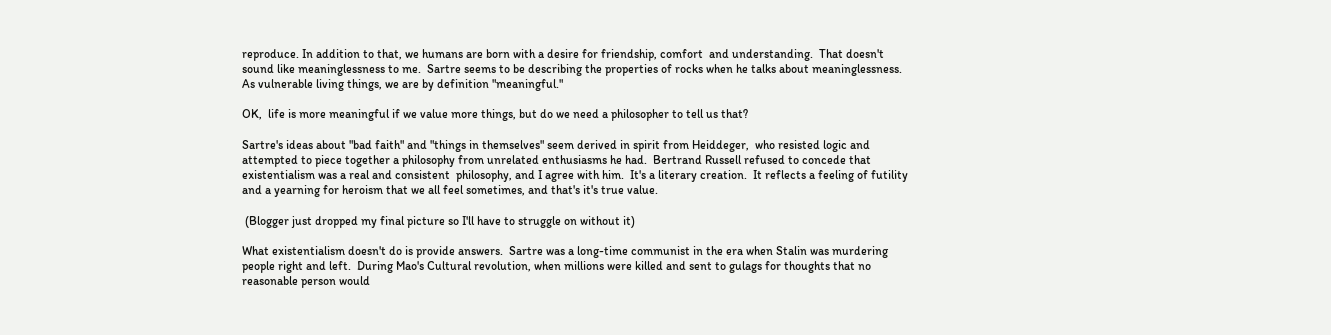reproduce. In addition to that, we humans are born with a desire for friendship, comfort  and understanding.  That doesn't sound like meaninglessness to me.  Sartre seems to be describing the properties of rocks when he talks about meaninglessness.  As vulnerable living things, we are by definition "meaningful."

OK,  life is more meaningful if we value more things, but do we need a philosopher to tell us that?

Sartre's ideas about "bad faith" and "things in themselves" seem derived in spirit from Heiddeger,  who resisted logic and attempted to piece together a philosophy from unrelated enthusiasms he had.  Bertrand Russell refused to concede that existentialism was a real and consistent  philosophy, and I agree with him.  It's a literary creation.  It reflects a feeling of futility and a yearning for heroism that we all feel sometimes, and that's it's true value.

 (Blogger just dropped my final picture so I'll have to struggle on without it)

What existentialism doesn't do is provide answers.  Sartre was a long-time communist in the era when Stalin was murdering people right and left.  During Mao's Cultural revolution, when millions were killed and sent to gulags for thoughts that no reasonable person would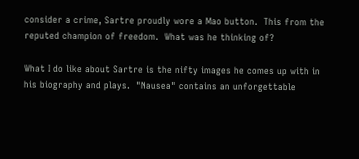consider a crime, Sartre proudly wore a Mao button.  This from the reputed champion of freedom.  What was he thinking of?

What I do like about Sartre is the nifty images he comes up with in his biography and plays.  "Nausea" contains an unforgettable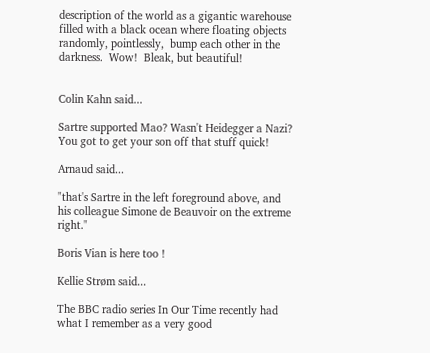description of the world as a gigantic warehouse filled with a black ocean where floating objects randomly, pointlessly,  bump each other in the darkness.  Wow!  Bleak, but beautiful!


Colin Kahn said...

Sartre supported Mao? Wasn't Heidegger a Nazi? You got to get your son off that stuff quick!

Arnaud said...

"that's Sartre in the left foreground above, and his colleague Simone de Beauvoir on the extreme right."

Boris Vian is here too !

Kellie Strøm said...

The BBC radio series In Our Time recently had what I remember as a very good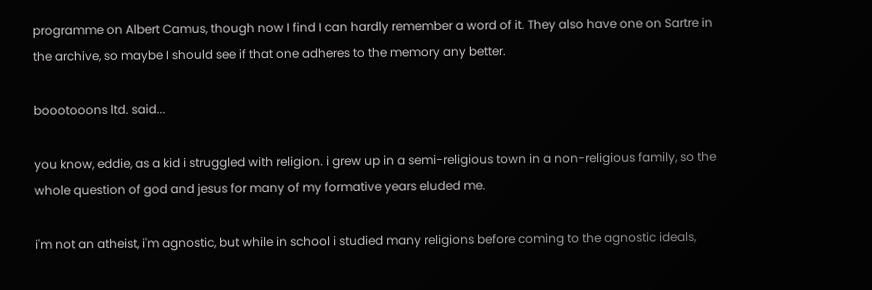programme on Albert Camus, though now I find I can hardly remember a word of it. They also have one on Sartre in the archive, so maybe I should see if that one adheres to the memory any better.

boootooons ltd. said...

you know, eddie, as a kid i struggled with religion. i grew up in a semi-religious town in a non-religious family, so the whole question of god and jesus for many of my formative years eluded me.

i'm not an atheist, i'm agnostic, but while in school i studied many religions before coming to the agnostic ideals,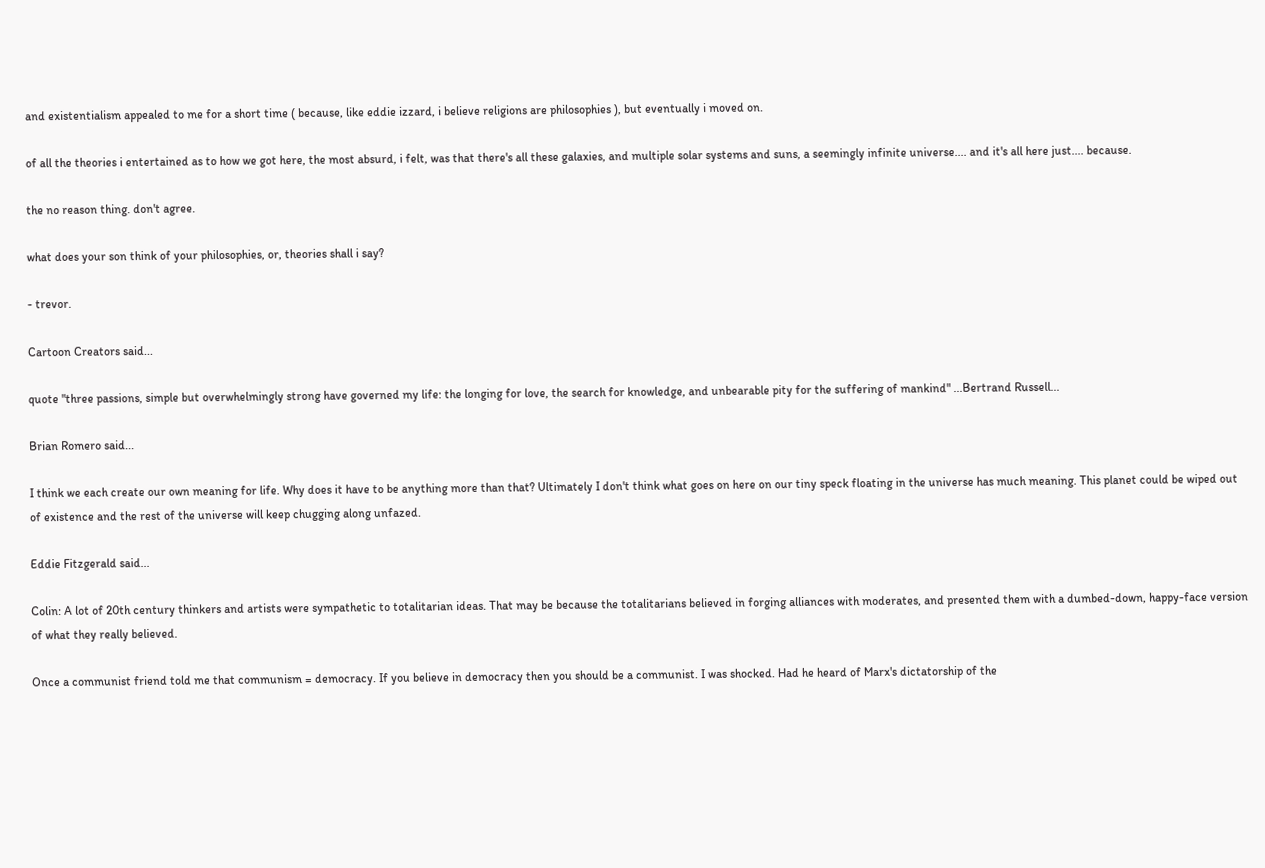and existentialism appealed to me for a short time ( because, like eddie izzard, i believe religions are philosophies ), but eventually i moved on.

of all the theories i entertained as to how we got here, the most absurd, i felt, was that there's all these galaxies, and multiple solar systems and suns, a seemingly infinite universe.... and it's all here just.... because.

the no reason thing. don't agree.

what does your son think of your philosophies, or, theories shall i say?

- trevor.

Cartoon Creators said...

quote "three passions, simple but overwhelmingly strong have governed my life: the longing for love, the search for knowledge, and unbearable pity for the suffering of mankind" ...Bertrand Russell...

Brian Romero said...

I think we each create our own meaning for life. Why does it have to be anything more than that? Ultimately I don't think what goes on here on our tiny speck floating in the universe has much meaning. This planet could be wiped out of existence and the rest of the universe will keep chugging along unfazed.

Eddie Fitzgerald said...

Colin: A lot of 20th century thinkers and artists were sympathetic to totalitarian ideas. That may be because the totalitarians believed in forging alliances with moderates, and presented them with a dumbed-down, happy-face version of what they really believed.

Once a communist friend told me that communism = democracy. If you believe in democracy then you should be a communist. I was shocked. Had he heard of Marx's dictatorship of the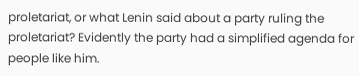proletariat, or what Lenin said about a party ruling the proletariat? Evidently the party had a simplified agenda for people like him.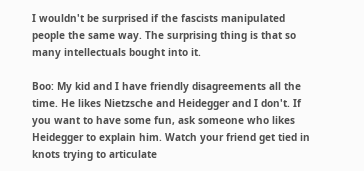I wouldn't be surprised if the fascists manipulated people the same way. The surprising thing is that so many intellectuals bought into it.

Boo: My kid and I have friendly disagreements all the time. He likes Nietzsche and Heidegger and I don't. If you want to have some fun, ask someone who likes Heidegger to explain him. Watch your friend get tied in knots trying to articulate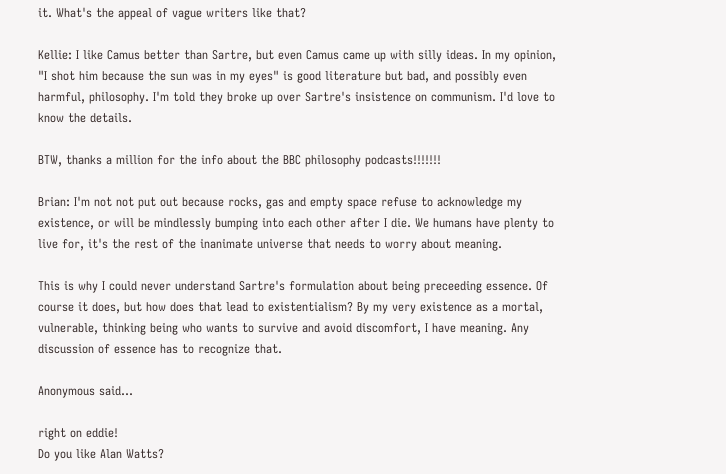it. What's the appeal of vague writers like that?

Kellie: I like Camus better than Sartre, but even Camus came up with silly ideas. In my opinion, "I shot him because the sun was in my eyes" is good literature but bad, and possibly even harmful, philosophy. I'm told they broke up over Sartre's insistence on communism. I'd love to know the details.

BTW, thanks a million for the info about the BBC philosophy podcasts!!!!!!!

Brian: I'm not not put out because rocks, gas and empty space refuse to acknowledge my existence, or will be mindlessly bumping into each other after I die. We humans have plenty to live for, it's the rest of the inanimate universe that needs to worry about meaning.

This is why I could never understand Sartre's formulation about being preceeding essence. Of course it does, but how does that lead to existentialism? By my very existence as a mortal, vulnerable, thinking being who wants to survive and avoid discomfort, I have meaning. Any
discussion of essence has to recognize that.

Anonymous said...

right on eddie!
Do you like Alan Watts?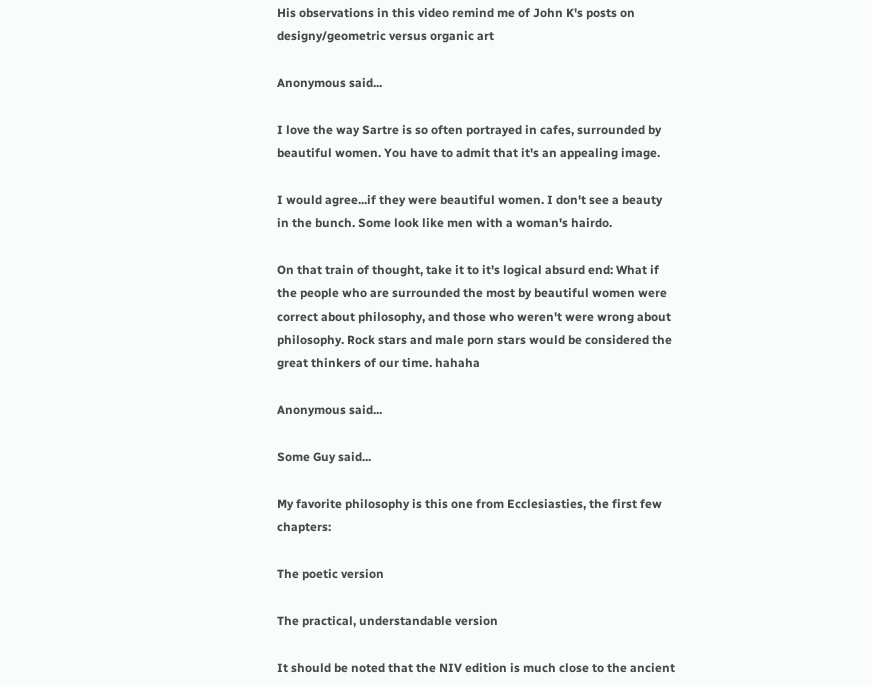His observations in this video remind me of John K's posts on designy/geometric versus organic art

Anonymous said...

I love the way Sartre is so often portrayed in cafes, surrounded by beautiful women. You have to admit that it's an appealing image.

I would agree...if they were beautiful women. I don't see a beauty in the bunch. Some look like men with a woman's hairdo.

On that train of thought, take it to it's logical absurd end: What if the people who are surrounded the most by beautiful women were correct about philosophy, and those who weren't were wrong about philosophy. Rock stars and male porn stars would be considered the great thinkers of our time. hahaha

Anonymous said...

Some Guy said...

My favorite philosophy is this one from Ecclesiasties, the first few chapters:

The poetic version

The practical, understandable version

It should be noted that the NIV edition is much close to the ancient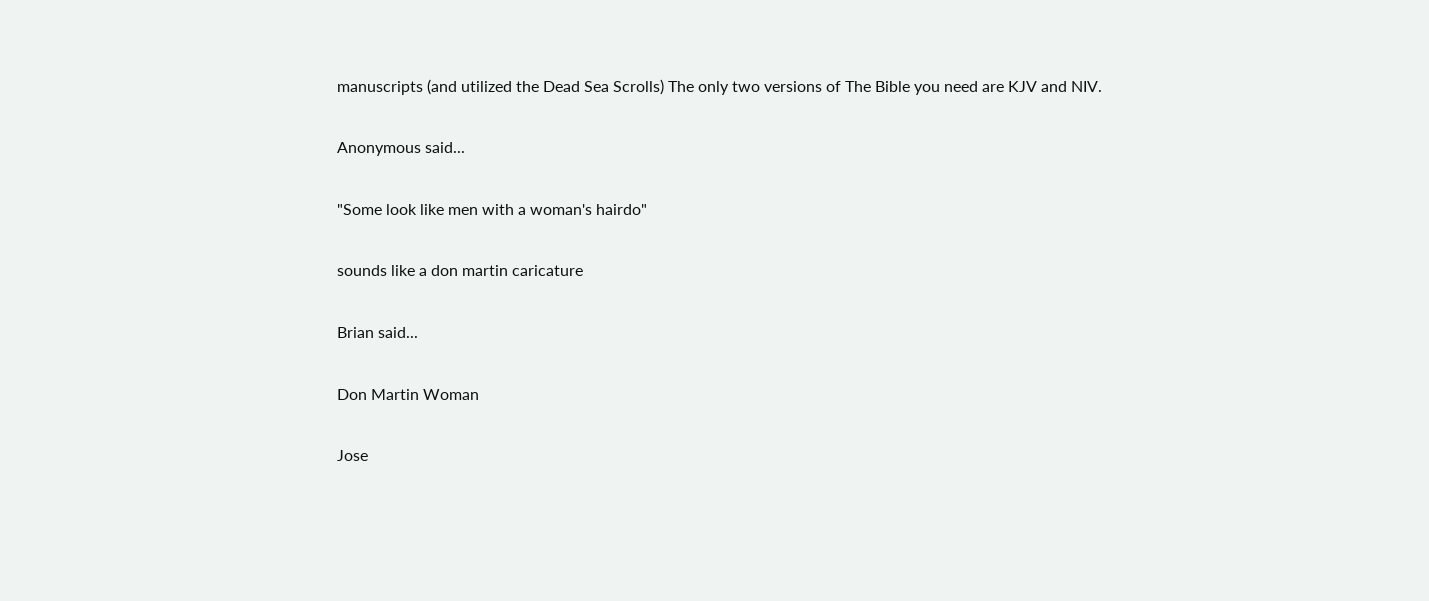manuscripts (and utilized the Dead Sea Scrolls) The only two versions of The Bible you need are KJV and NIV.

Anonymous said...

"Some look like men with a woman's hairdo"

sounds like a don martin caricature

Brian said...

Don Martin Woman

Jose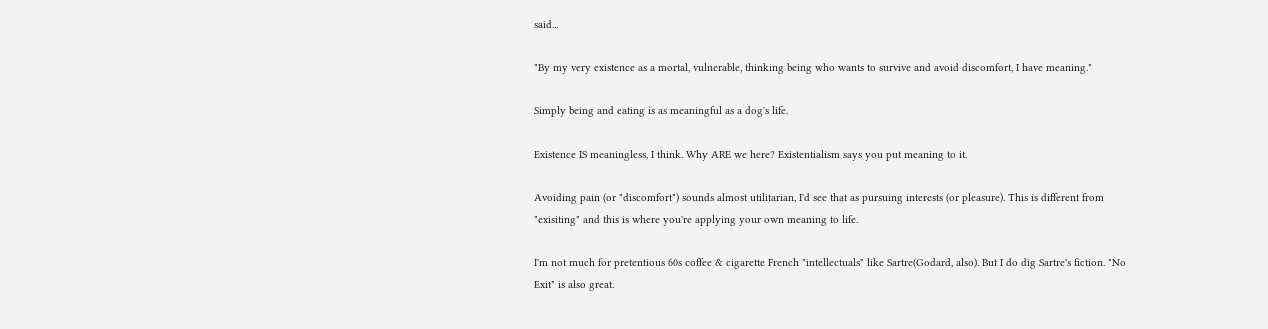said...

"By my very existence as a mortal, vulnerable, thinking being who wants to survive and avoid discomfort, I have meaning."

Simply being and eating is as meaningful as a dog's life.

Existence IS meaningless, I think. Why ARE we here? Existentialism says you put meaning to it.

Avoiding pain (or "discomfort") sounds almost utilitarian, I'd see that as pursuing interests (or pleasure). This is different from "exisiting" and this is where you're applying your own meaning to life.

I'm not much for pretentious 60s coffee & cigarette French "intellectuals" like Sartre(Godard, also). But I do dig Sartre's fiction. "No Exit" is also great.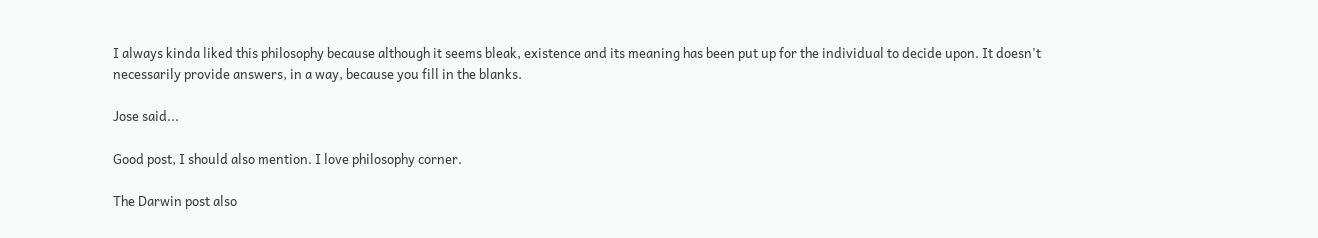I always kinda liked this philosophy because although it seems bleak, existence and its meaning has been put up for the individual to decide upon. It doesn't necessarily provide answers, in a way, because you fill in the blanks.

Jose said...

Good post, I should also mention. I love philosophy corner.

The Darwin post also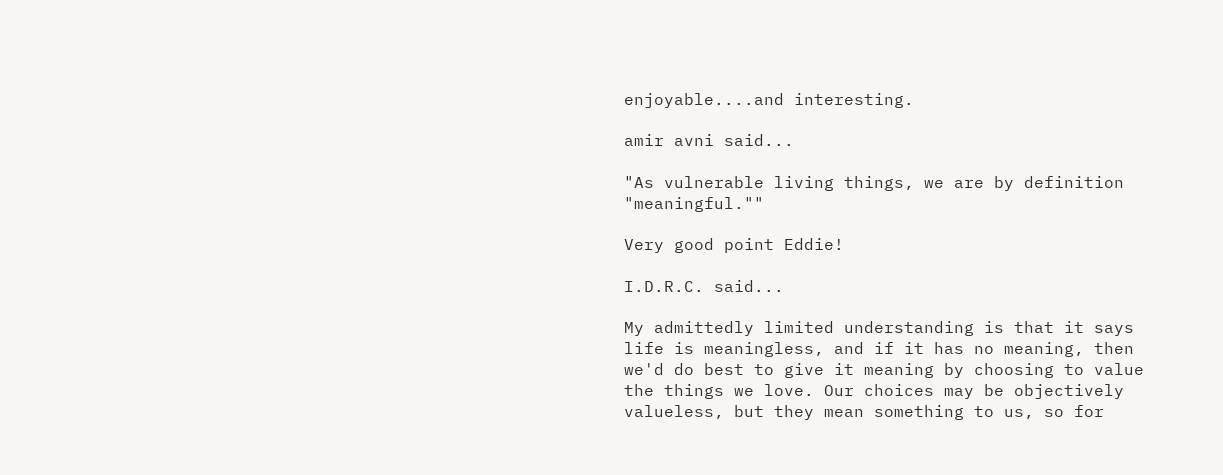enjoyable....and interesting.

amir avni said...

"As vulnerable living things, we are by definition "meaningful.""

Very good point Eddie!

I.D.R.C. said...

My admittedly limited understanding is that it says life is meaningless, and if it has no meaning, then we'd do best to give it meaning by choosing to value the things we love. Our choices may be objectively valueless, but they mean something to us, so for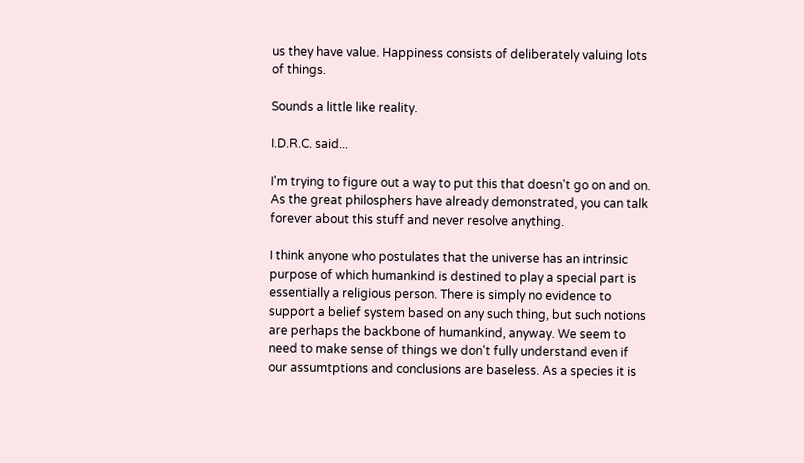us they have value. Happiness consists of deliberately valuing lots of things.

Sounds a little like reality.

I.D.R.C. said...

I'm trying to figure out a way to put this that doesn't go on and on. As the great philosphers have already demonstrated, you can talk forever about this stuff and never resolve anything.

I think anyone who postulates that the universe has an intrinsic purpose of which humankind is destined to play a special part is essentially a religious person. There is simply no evidence to support a belief system based on any such thing, but such notions are perhaps the backbone of humankind, anyway. We seem to need to make sense of things we don't fully understand even if our assumtptions and conclusions are baseless. As a species it is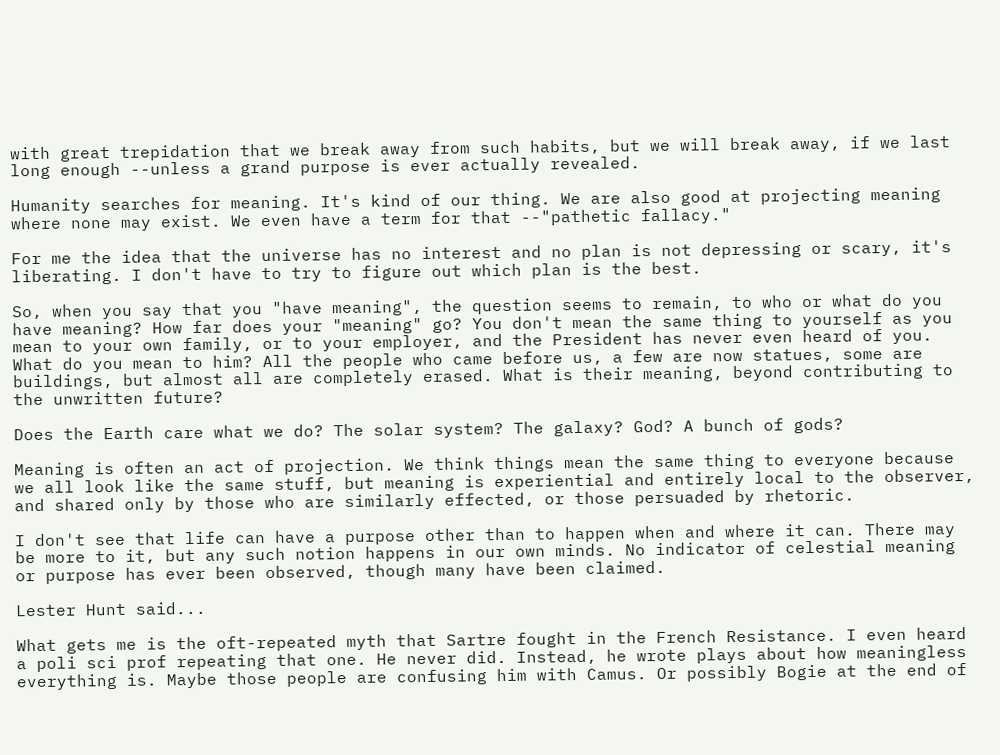with great trepidation that we break away from such habits, but we will break away, if we last long enough --unless a grand purpose is ever actually revealed.

Humanity searches for meaning. It's kind of our thing. We are also good at projecting meaning where none may exist. We even have a term for that --"pathetic fallacy."

For me the idea that the universe has no interest and no plan is not depressing or scary, it's liberating. I don't have to try to figure out which plan is the best.

So, when you say that you "have meaning", the question seems to remain, to who or what do you have meaning? How far does your "meaning" go? You don't mean the same thing to yourself as you mean to your own family, or to your employer, and the President has never even heard of you. What do you mean to him? All the people who came before us, a few are now statues, some are buildings, but almost all are completely erased. What is their meaning, beyond contributing to the unwritten future?

Does the Earth care what we do? The solar system? The galaxy? God? A bunch of gods?

Meaning is often an act of projection. We think things mean the same thing to everyone because we all look like the same stuff, but meaning is experiential and entirely local to the observer, and shared only by those who are similarly effected, or those persuaded by rhetoric.

I don't see that life can have a purpose other than to happen when and where it can. There may be more to it, but any such notion happens in our own minds. No indicator of celestial meaning or purpose has ever been observed, though many have been claimed.

Lester Hunt said...

What gets me is the oft-repeated myth that Sartre fought in the French Resistance. I even heard a poli sci prof repeating that one. He never did. Instead, he wrote plays about how meaningless everything is. Maybe those people are confusing him with Camus. Or possibly Bogie at the end of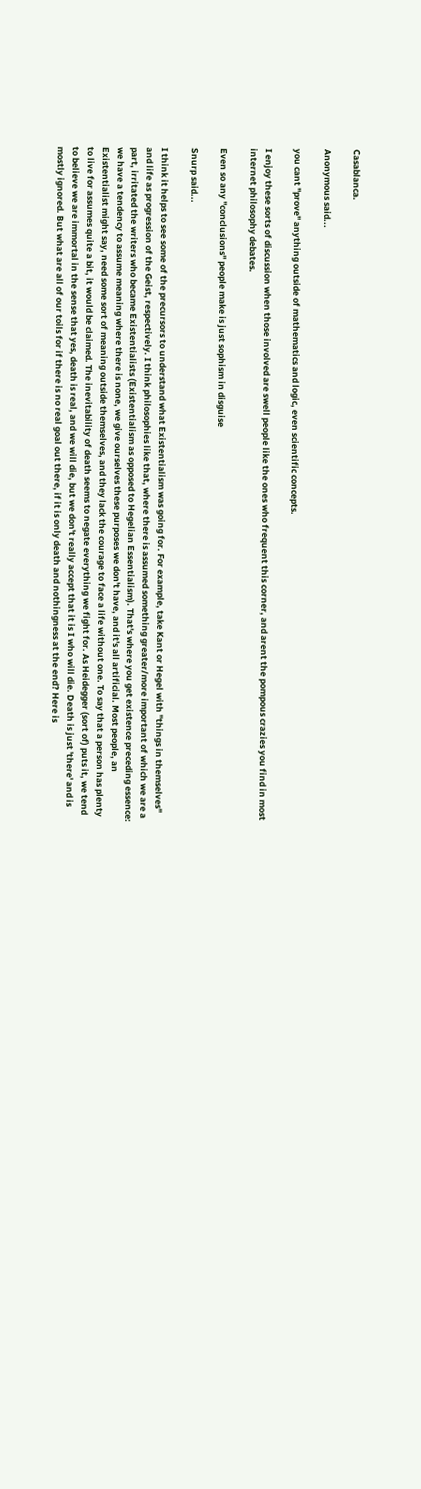Casablanca.

Anonymous said...

you cant "prove" anything outside of mathematics and logic, even scientific concepts.

I enjoy these sorts of discussion when those involved are swell people like the ones who frequent this corner, and arent the pompous crazies you find in most internet philosophy debates.

Even so any "conclusions" people make is just sophism in disguise

Snurp said...

I think it helps to see some of the precursors to understand what Existentialism was going for. For example, take Kant or Hegel with "things in themselves" and life as progression of the Geist, respectively. I think philosophies like that, where there is assumed something greater/more important of which we are a part, irritated the writers who became Existentialists (Existentialism as opposed to Hegelian Essentialism). That's where you get existence preceding essence: we have a tendency to assume meaning where there is none, we give ourselves these purposes we don't have, and it's all artificial. Most people, an Existentialist might say, need some sort of meaning outside themselves, and they lack the courage to face a life without one. To say that a person has plenty to live for assumes quite a bit, it would be claimed. The inevitability of death seems to negate everything we fight for. As Heidegger (sort of) puts it, we tend to believe we are immortal in the sense that yes, death is real, and we will die, but we don't really accept that it is I who will die. Death is just 'there' and is mostly ignored. But what are all of our toils for if there is no real goal out there, if it is only death and nothingness at the end? Here is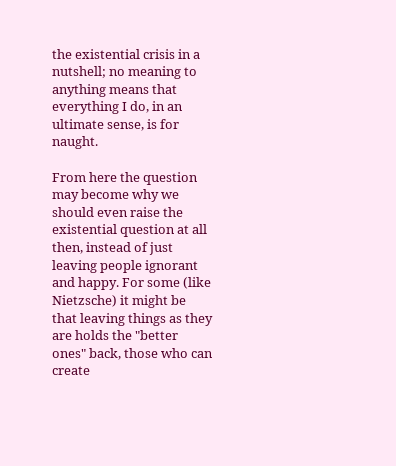the existential crisis in a nutshell; no meaning to anything means that everything I do, in an ultimate sense, is for naught.

From here the question may become why we should even raise the existential question at all then, instead of just leaving people ignorant and happy. For some (like Nietzsche) it might be that leaving things as they are holds the "better ones" back, those who can create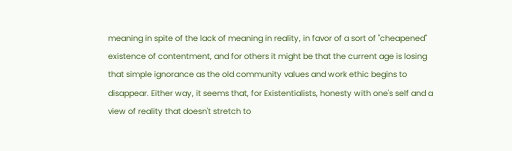meaning in spite of the lack of meaning in reality, in favor of a sort of "cheapened" existence of contentment, and for others it might be that the current age is losing that simple ignorance as the old community values and work ethic begins to disappear. Either way, it seems that, for Existentialists, honesty with one's self and a view of reality that doesn't stretch to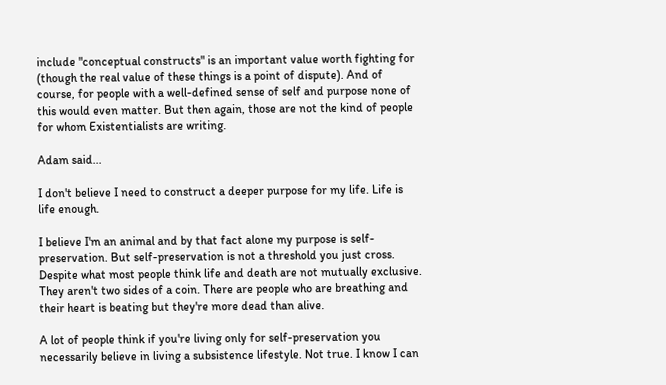include "conceptual constructs" is an important value worth fighting for (though the real value of these things is a point of dispute). And of course, for people with a well-defined sense of self and purpose none of this would even matter. But then again, those are not the kind of people for whom Existentialists are writing.

Adam said...

I don't believe I need to construct a deeper purpose for my life. Life is life enough.

I believe I'm an animal and by that fact alone my purpose is self-preservation. But self-preservation is not a threshold you just cross. Despite what most people think life and death are not mutually exclusive. They aren't two sides of a coin. There are people who are breathing and their heart is beating but they're more dead than alive.

A lot of people think if you're living only for self-preservation you necessarily believe in living a subsistence lifestyle. Not true. I know I can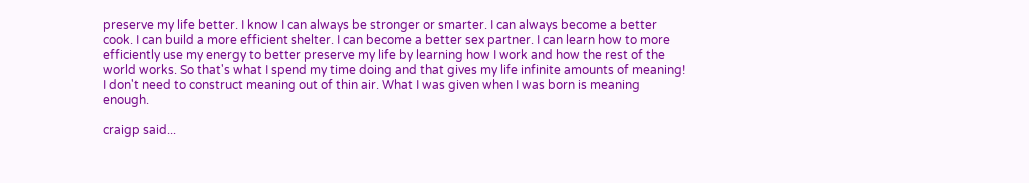preserve my life better. I know I can always be stronger or smarter. I can always become a better cook. I can build a more efficient shelter. I can become a better sex partner. I can learn how to more efficiently use my energy to better preserve my life by learning how I work and how the rest of the world works. So that's what I spend my time doing and that gives my life infinite amounts of meaning! I don't need to construct meaning out of thin air. What I was given when I was born is meaning enough.

craigp said...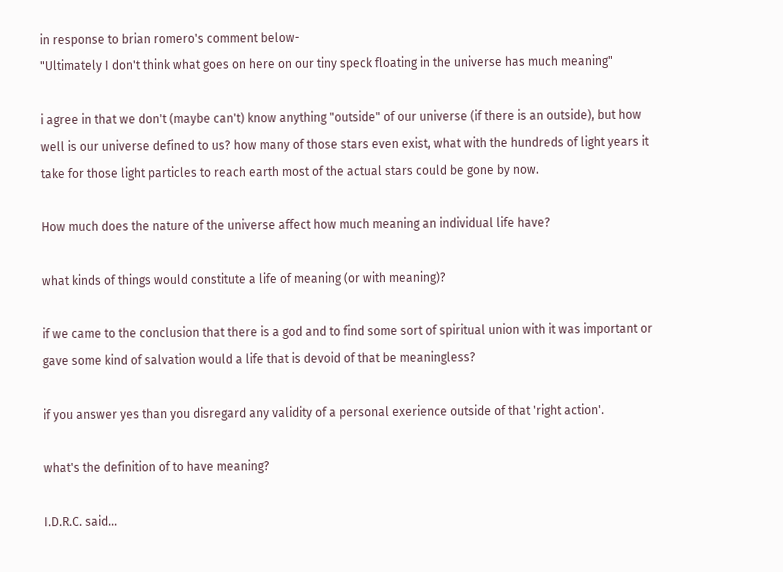in response to brian romero's comment below-
"Ultimately I don't think what goes on here on our tiny speck floating in the universe has much meaning"

i agree in that we don't (maybe can't) know anything "outside" of our universe (if there is an outside), but how well is our universe defined to us? how many of those stars even exist, what with the hundreds of light years it take for those light particles to reach earth most of the actual stars could be gone by now.

How much does the nature of the universe affect how much meaning an individual life have?

what kinds of things would constitute a life of meaning (or with meaning)?

if we came to the conclusion that there is a god and to find some sort of spiritual union with it was important or gave some kind of salvation would a life that is devoid of that be meaningless?

if you answer yes than you disregard any validity of a personal exerience outside of that 'right action'.

what's the definition of to have meaning?

I.D.R.C. said...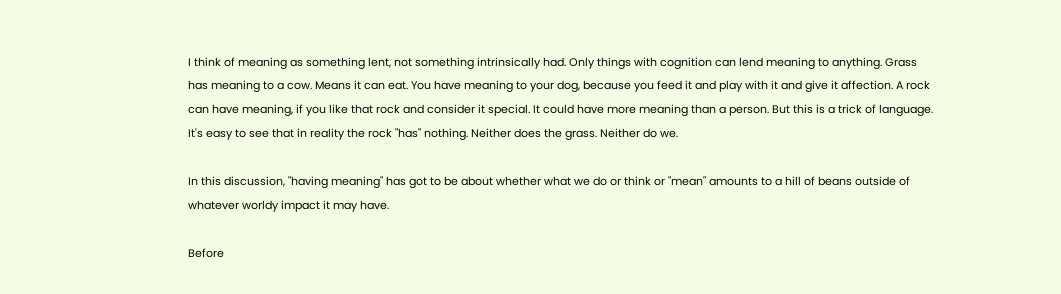I think of meaning as something lent, not something intrinsically had. Only things with cognition can lend meaning to anything. Grass has meaning to a cow. Means it can eat. You have meaning to your dog, because you feed it and play with it and give it affection. A rock can have meaning, if you like that rock and consider it special. It could have more meaning than a person. But this is a trick of language. It's easy to see that in reality the rock "has" nothing. Neither does the grass. Neither do we.

In this discussion, "having meaning" has got to be about whether what we do or think or "mean" amounts to a hill of beans outside of whatever worldy impact it may have.

Before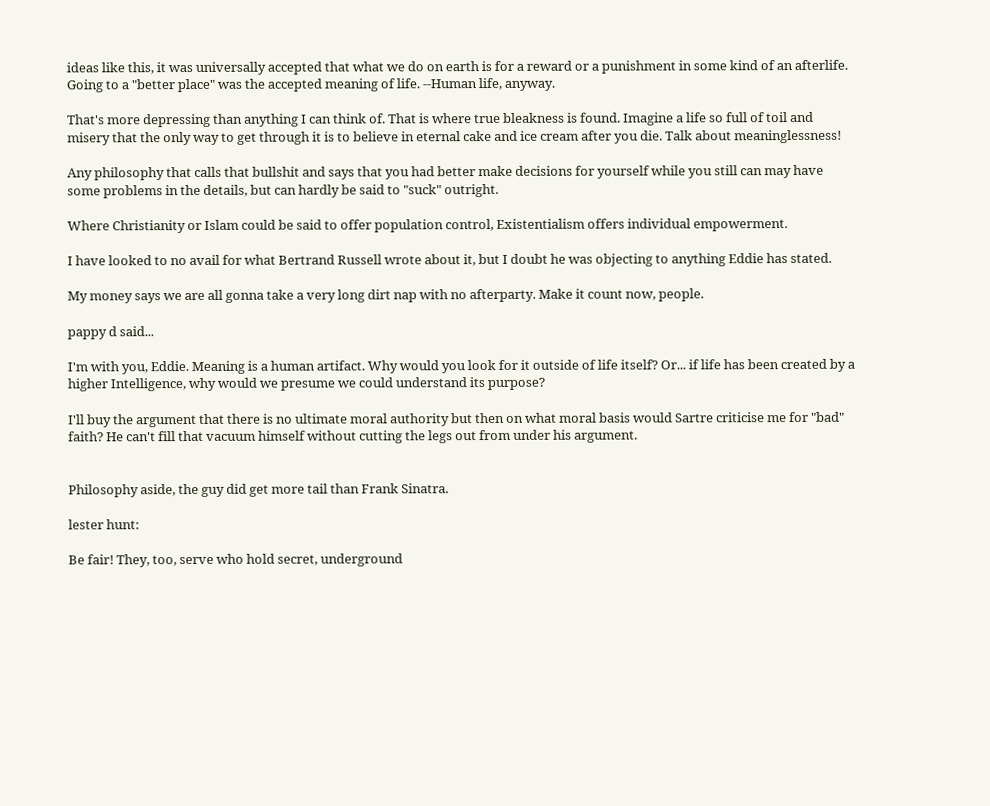ideas like this, it was universally accepted that what we do on earth is for a reward or a punishment in some kind of an afterlife. Going to a "better place" was the accepted meaning of life. --Human life, anyway.

That's more depressing than anything I can think of. That is where true bleakness is found. Imagine a life so full of toil and misery that the only way to get through it is to believe in eternal cake and ice cream after you die. Talk about meaninglessness!

Any philosophy that calls that bullshit and says that you had better make decisions for yourself while you still can may have some problems in the details, but can hardly be said to "suck" outright.

Where Christianity or Islam could be said to offer population control, Existentialism offers individual empowerment.

I have looked to no avail for what Bertrand Russell wrote about it, but I doubt he was objecting to anything Eddie has stated.

My money says we are all gonna take a very long dirt nap with no afterparty. Make it count now, people.

pappy d said...

I'm with you, Eddie. Meaning is a human artifact. Why would you look for it outside of life itself? Or... if life has been created by a higher Intelligence, why would we presume we could understand its purpose?

I'll buy the argument that there is no ultimate moral authority but then on what moral basis would Sartre criticise me for "bad" faith? He can't fill that vacuum himself without cutting the legs out from under his argument.


Philosophy aside, the guy did get more tail than Frank Sinatra.

lester hunt:

Be fair! They, too, serve who hold secret, underground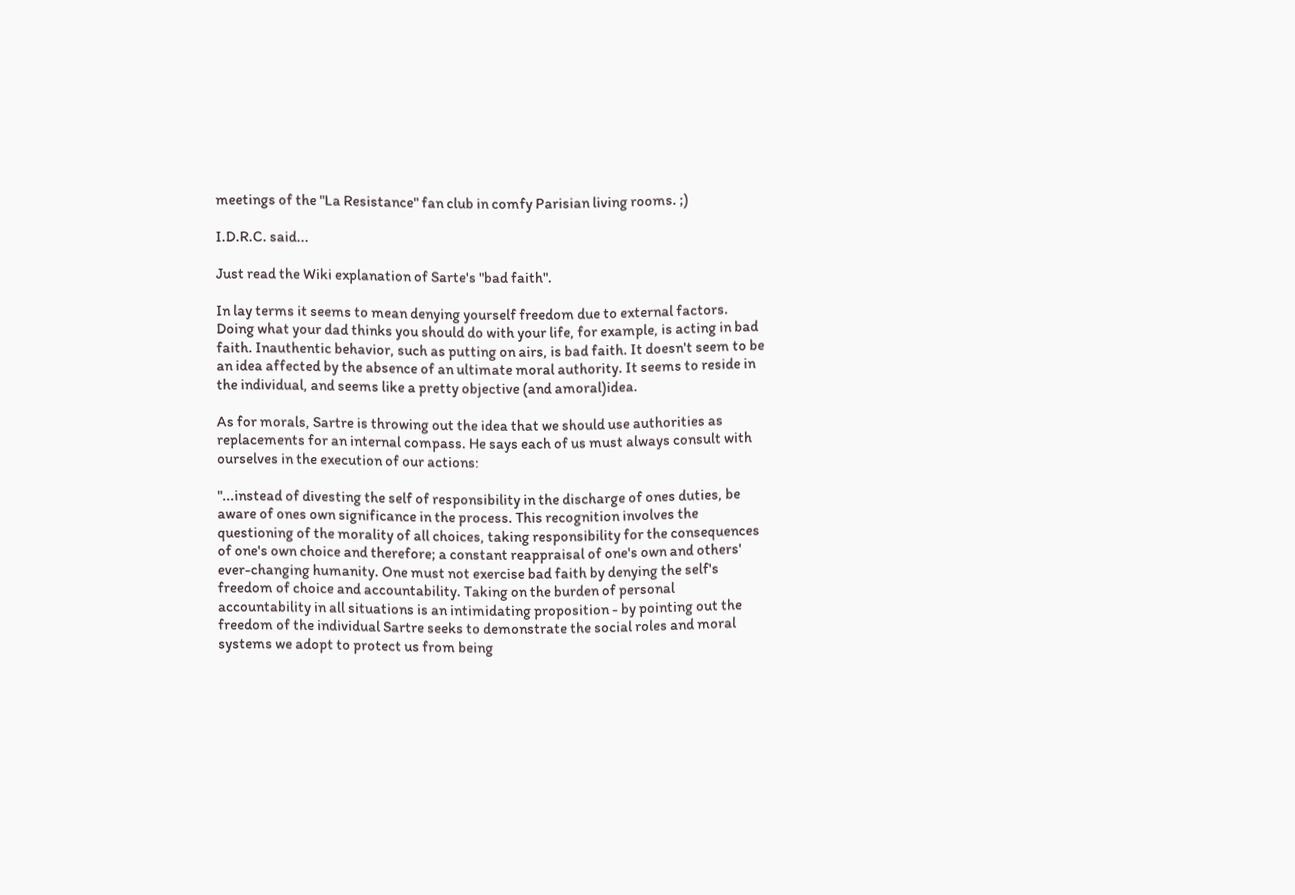meetings of the "La Resistance" fan club in comfy Parisian living rooms. ;)

I.D.R.C. said...

Just read the Wiki explanation of Sarte's "bad faith".

In lay terms it seems to mean denying yourself freedom due to external factors. Doing what your dad thinks you should do with your life, for example, is acting in bad faith. Inauthentic behavior, such as putting on airs, is bad faith. It doesn't seem to be an idea affected by the absence of an ultimate moral authority. It seems to reside in the individual, and seems like a pretty objective (and amoral)idea.

As for morals, Sartre is throwing out the idea that we should use authorities as replacements for an internal compass. He says each of us must always consult with ourselves in the execution of our actions:

"...instead of divesting the self of responsibility in the discharge of ones duties, be aware of ones own significance in the process. This recognition involves the questioning of the morality of all choices, taking responsibility for the consequences of one's own choice and therefore; a constant reappraisal of one's own and others' ever-changing humanity. One must not exercise bad faith by denying the self's freedom of choice and accountability. Taking on the burden of personal accountability in all situations is an intimidating proposition - by pointing out the freedom of the individual Sartre seeks to demonstrate the social roles and moral systems we adopt to protect us from being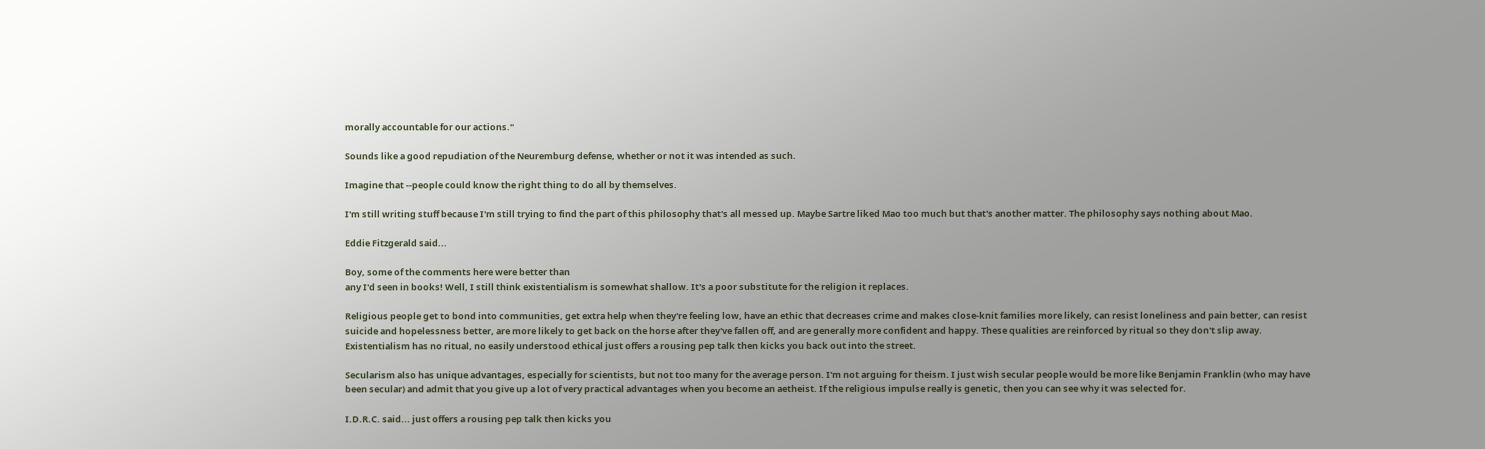morally accountable for our actions."

Sounds like a good repudiation of the Neuremburg defense, whether or not it was intended as such.

Imagine that --people could know the right thing to do all by themselves.

I'm still writing stuff because I'm still trying to find the part of this philosophy that's all messed up. Maybe Sartre liked Mao too much but that's another matter. The philosophy says nothing about Mao.

Eddie Fitzgerald said...

Boy, some of the comments here were better than
any I'd seen in books! Well, I still think existentialism is somewhat shallow. It's a poor substitute for the religion it replaces.

Religious people get to bond into communities, get extra help when they're feeling low, have an ethic that decreases crime and makes close-knit families more likely, can resist loneliness and pain better, can resist suicide and hopelessness better, are more likely to get back on the horse after they've fallen off, and are generally more confident and happy. These qualities are reinforced by ritual so they don't slip away. Existentialism has no ritual, no easily understood ethical just offers a rousing pep talk then kicks you back out into the street.

Secularism also has unique advantages, especially for scientists, but not too many for the average person. I'm not arguing for theism. I just wish secular people would be more like Benjamin Franklin (who may have been secular) and admit that you give up a lot of very practical advantages when you become an aetheist. If the religious impulse really is genetic, then you can see why it was selected for.

I.D.R.C. said... just offers a rousing pep talk then kicks you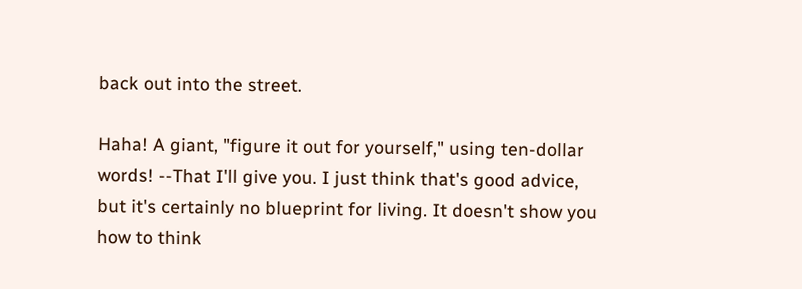back out into the street.

Haha! A giant, "figure it out for yourself," using ten-dollar words! --That I'll give you. I just think that's good advice, but it's certainly no blueprint for living. It doesn't show you how to think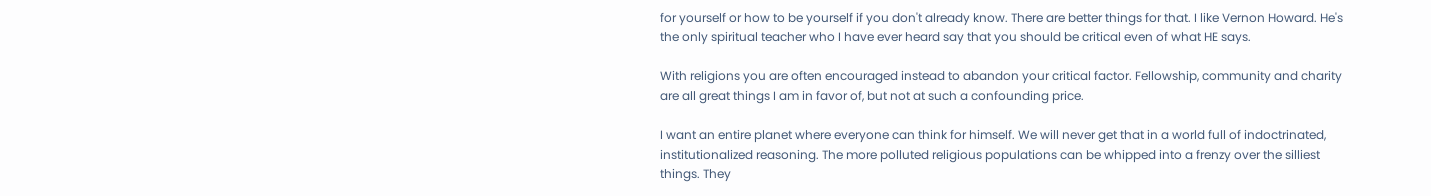for yourself or how to be yourself if you don't already know. There are better things for that. I like Vernon Howard. He's the only spiritual teacher who I have ever heard say that you should be critical even of what HE says.

With religions you are often encouraged instead to abandon your critical factor. Fellowship, community and charity are all great things I am in favor of, but not at such a confounding price.

I want an entire planet where everyone can think for himself. We will never get that in a world full of indoctrinated, institutionalized reasoning. The more polluted religious populations can be whipped into a frenzy over the silliest things. They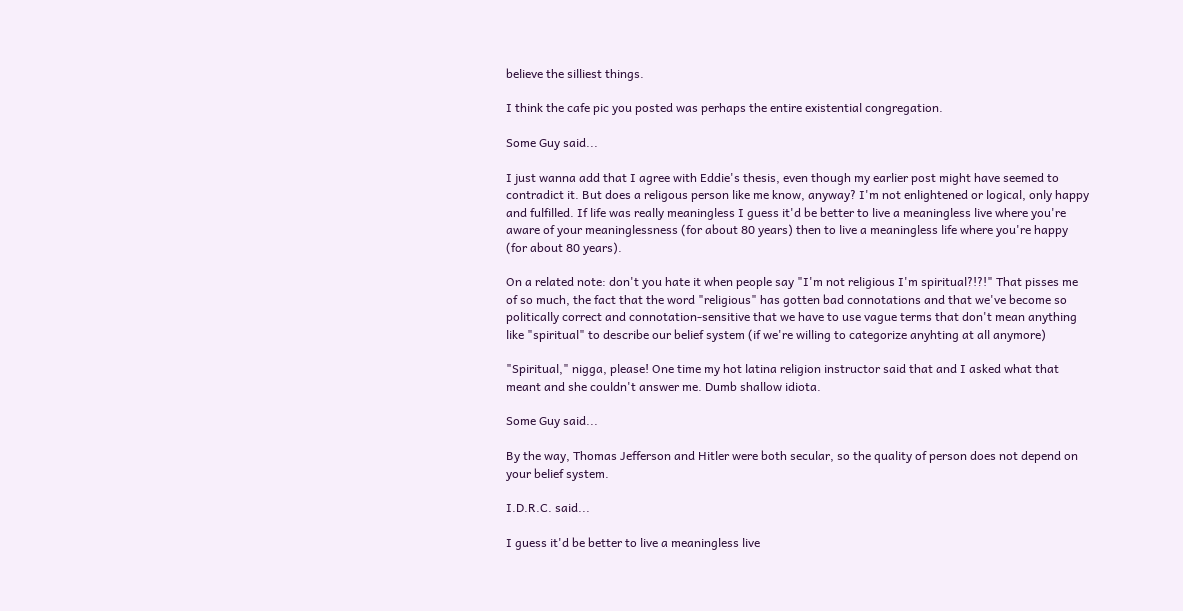believe the silliest things.

I think the cafe pic you posted was perhaps the entire existential congregation.

Some Guy said...

I just wanna add that I agree with Eddie's thesis, even though my earlier post might have seemed to contradict it. But does a religous person like me know, anyway? I'm not enlightened or logical, only happy and fulfilled. If life was really meaningless I guess it'd be better to live a meaningless live where you're aware of your meaninglessness (for about 80 years) then to live a meaningless life where you're happy (for about 80 years).

On a related note: don't you hate it when people say "I'm not religious I'm spiritual?!?!" That pisses me of so much, the fact that the word "religious" has gotten bad connotations and that we've become so politically correct and connotation-sensitive that we have to use vague terms that don't mean anything like "spiritual" to describe our belief system (if we're willing to categorize anyhting at all anymore)

"Spiritual," nigga, please! One time my hot latina religion instructor said that and I asked what that meant and she couldn't answer me. Dumb shallow idiota.

Some Guy said...

By the way, Thomas Jefferson and Hitler were both secular, so the quality of person does not depend on your belief system.

I.D.R.C. said...

I guess it'd be better to live a meaningless live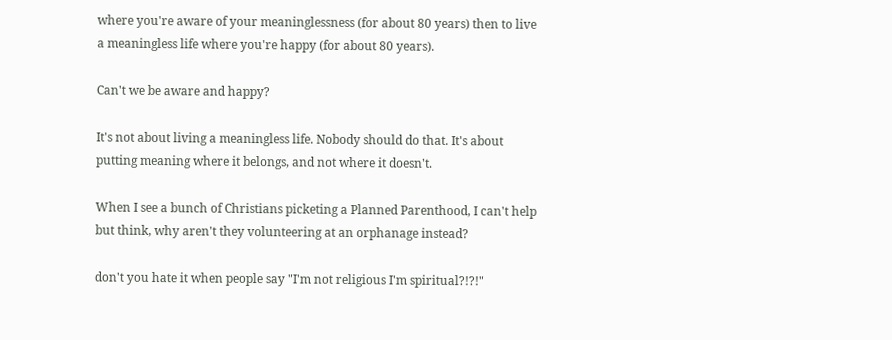where you're aware of your meaninglessness (for about 80 years) then to live a meaningless life where you're happy (for about 80 years).

Can't we be aware and happy?

It's not about living a meaningless life. Nobody should do that. It's about putting meaning where it belongs, and not where it doesn't.

When I see a bunch of Christians picketing a Planned Parenthood, I can't help but think, why aren't they volunteering at an orphanage instead?

don't you hate it when people say "I'm not religious I'm spiritual?!?!"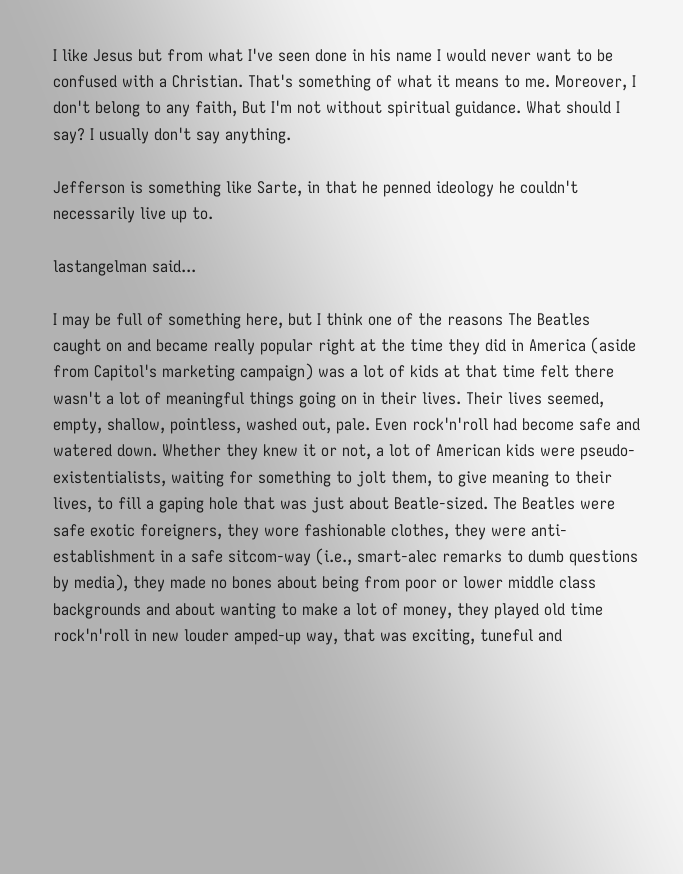I like Jesus but from what I've seen done in his name I would never want to be confused with a Christian. That's something of what it means to me. Moreover, I don't belong to any faith, But I'm not without spiritual guidance. What should I say? I usually don't say anything.

Jefferson is something like Sarte, in that he penned ideology he couldn't necessarily live up to.

lastangelman said...

I may be full of something here, but I think one of the reasons The Beatles caught on and became really popular right at the time they did in America (aside from Capitol's marketing campaign) was a lot of kids at that time felt there wasn't a lot of meaningful things going on in their lives. Their lives seemed, empty, shallow, pointless, washed out, pale. Even rock'n'roll had become safe and watered down. Whether they knew it or not, a lot of American kids were pseudo-existentialists, waiting for something to jolt them, to give meaning to their lives, to fill a gaping hole that was just about Beatle-sized. The Beatles were safe exotic foreigners, they wore fashionable clothes, they were anti-establishment in a safe sitcom-way (i.e., smart-alec remarks to dumb questions by media), they made no bones about being from poor or lower middle class backgrounds and about wanting to make a lot of money, they played old time rock'n'roll in new louder amped-up way, that was exciting, tuneful and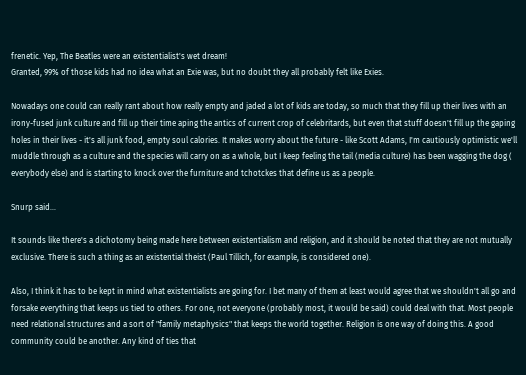frenetic. Yep, The Beatles were an existentialist's wet dream!
Granted, 99% of those kids had no idea what an Exie was, but no doubt they all probably felt like Exies.

Nowadays one could can really rant about how really empty and jaded a lot of kids are today, so much that they fill up their lives with an irony-fused junk culture and fill up their time aping the antics of current crop of celebritards, but even that stuff doesn't fill up the gaping holes in their lives - it's all junk food, empty soul calories. It makes worry about the future - like Scott Adams, I'm cautiously optimistic we'll muddle through as a culture and the species will carry on as a whole, but I keep feeling the tail (media culture) has been wagging the dog ( everybody else) and is starting to knock over the furniture and tchotckes that define us as a people.

Snurp said...

It sounds like there's a dichotomy being made here between existentialism and religion, and it should be noted that they are not mutually exclusive. There is such a thing as an existential theist (Paul Tillich, for example, is considered one).

Also, I think it has to be kept in mind what existentialists are going for. I bet many of them at least would agree that we shouldn't all go and forsake everything that keeps us tied to others. For one, not everyone (probably most, it would be said) could deal with that. Most people need relational structures and a sort of "family metaphysics" that keeps the world together. Religion is one way of doing this. A good community could be another. Any kind of ties that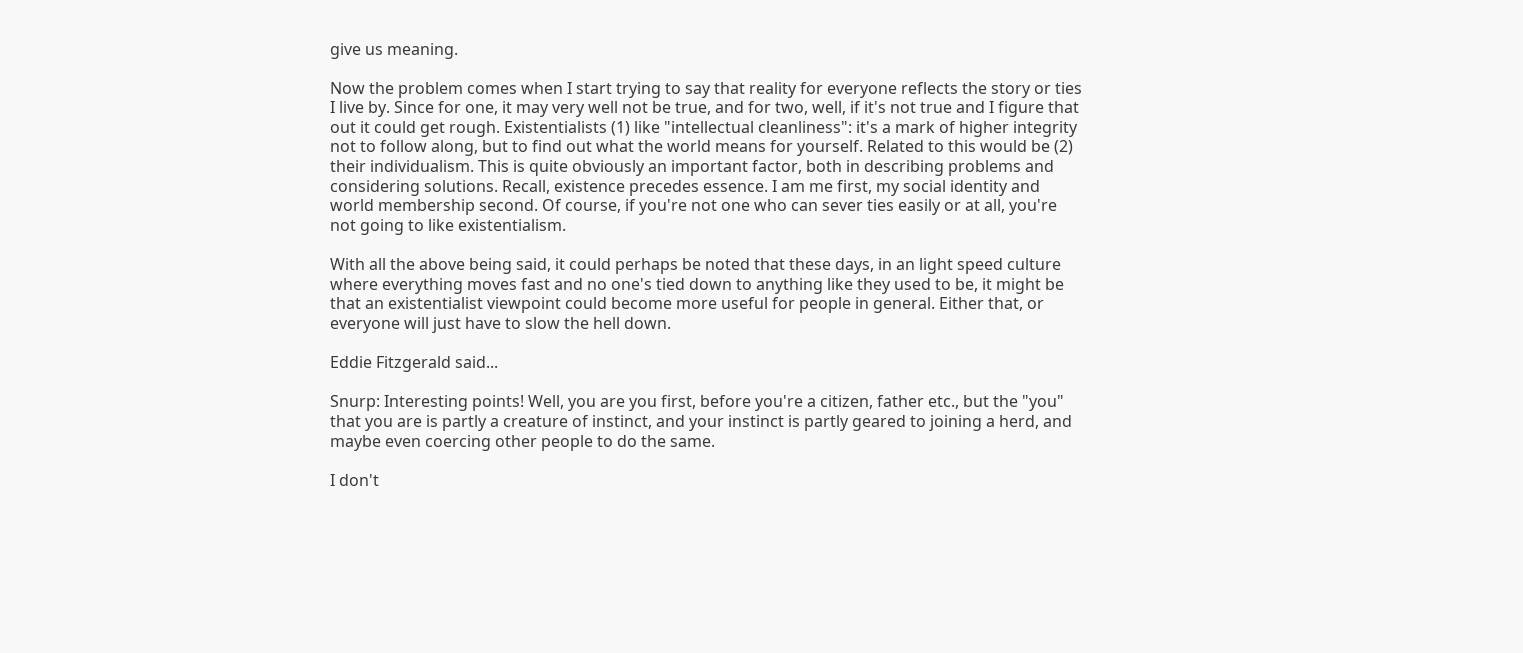give us meaning.

Now the problem comes when I start trying to say that reality for everyone reflects the story or ties I live by. Since for one, it may very well not be true, and for two, well, if it's not true and I figure that out it could get rough. Existentialists (1) like "intellectual cleanliness": it's a mark of higher integrity not to follow along, but to find out what the world means for yourself. Related to this would be (2) their individualism. This is quite obviously an important factor, both in describing problems and considering solutions. Recall, existence precedes essence. I am me first, my social identity and world membership second. Of course, if you're not one who can sever ties easily or at all, you're not going to like existentialism.

With all the above being said, it could perhaps be noted that these days, in an light speed culture where everything moves fast and no one's tied down to anything like they used to be, it might be that an existentialist viewpoint could become more useful for people in general. Either that, or everyone will just have to slow the hell down.

Eddie Fitzgerald said...

Snurp: Interesting points! Well, you are you first, before you're a citizen, father etc., but the "you" that you are is partly a creature of instinct, and your instinct is partly geared to joining a herd, and maybe even coercing other people to do the same.

I don't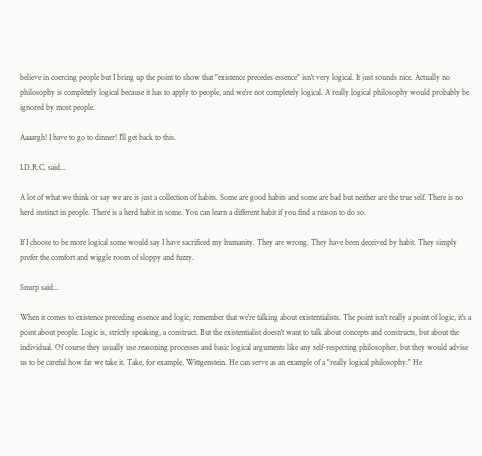believe in coercing people but I bring up the point to show that "existence precedes essence" isn't very logical. It just sounds nice. Actually no philosophy is completely logical because it has to apply to people, and we're not completely logical. A really logical philosophy would probably be ignored by most people.

Aaaargh! I have to go to dinner! I'll get back to this.

I.D.R.C. said...

A lot of what we think or say we are is just a collection of habits. Some are good habits and some are bad but neither are the true self. There is no herd instinct in people. There is a herd habit in some. You can learn a different habit if you find a reason to do so.

If I choose to be more logical some would say I have sacrificed my humanity. They are wrong. They have been deceived by habit. They simply prefer the comfort and wiggle room of sloppy and fuzzy.

Snurp said...

When it comes to existence preceding essence and logic, remember that we're talking about existentialists. The point isn't really a point of logic, it's a point about people. Logic is, strictly speaking, a construct. But the existentialist doesn't want to talk about concepts and constructs, but about the individual. Of course they usually use reasoning processes and basic logical arguments like any self-respecting philosopher, but they would advise us to be careful how far we take it. Take, for example, Wittgenstein. He can serve as an example of a "really logical philosophy." He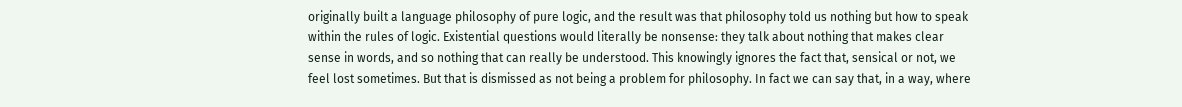originally built a language philosophy of pure logic, and the result was that philosophy told us nothing but how to speak within the rules of logic. Existential questions would literally be nonsense: they talk about nothing that makes clear sense in words, and so nothing that can really be understood. This knowingly ignores the fact that, sensical or not, we feel lost sometimes. But that is dismissed as not being a problem for philosophy. In fact we can say that, in a way, where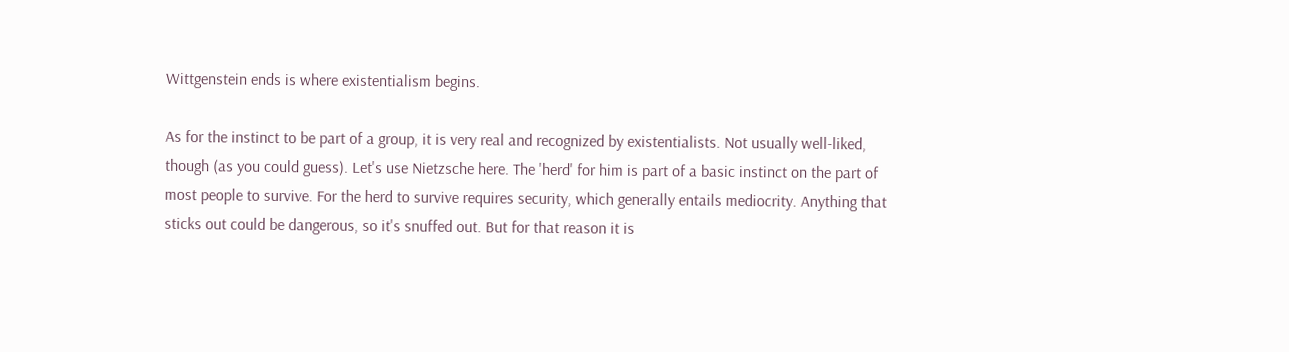Wittgenstein ends is where existentialism begins.

As for the instinct to be part of a group, it is very real and recognized by existentialists. Not usually well-liked, though (as you could guess). Let's use Nietzsche here. The 'herd' for him is part of a basic instinct on the part of most people to survive. For the herd to survive requires security, which generally entails mediocrity. Anything that sticks out could be dangerous, so it's snuffed out. But for that reason it is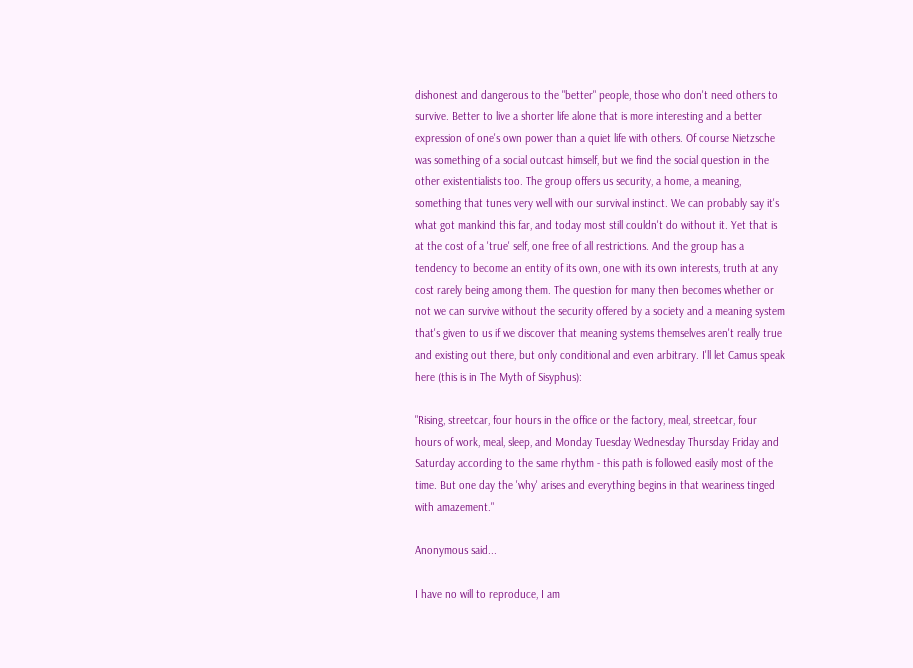dishonest and dangerous to the "better" people, those who don't need others to survive. Better to live a shorter life alone that is more interesting and a better expression of one's own power than a quiet life with others. Of course Nietzsche was something of a social outcast himself, but we find the social question in the other existentialists too. The group offers us security, a home, a meaning, something that tunes very well with our survival instinct. We can probably say it's what got mankind this far, and today most still couldn't do without it. Yet that is at the cost of a 'true' self, one free of all restrictions. And the group has a tendency to become an entity of its own, one with its own interests, truth at any cost rarely being among them. The question for many then becomes whether or not we can survive without the security offered by a society and a meaning system that's given to us if we discover that meaning systems themselves aren't really true and existing out there, but only conditional and even arbitrary. I'll let Camus speak here (this is in The Myth of Sisyphus):

"Rising, streetcar, four hours in the office or the factory, meal, streetcar, four hours of work, meal, sleep, and Monday Tuesday Wednesday Thursday Friday and Saturday according to the same rhythm - this path is followed easily most of the time. But one day the 'why' arises and everything begins in that weariness tinged with amazement."

Anonymous said...

I have no will to reproduce, I am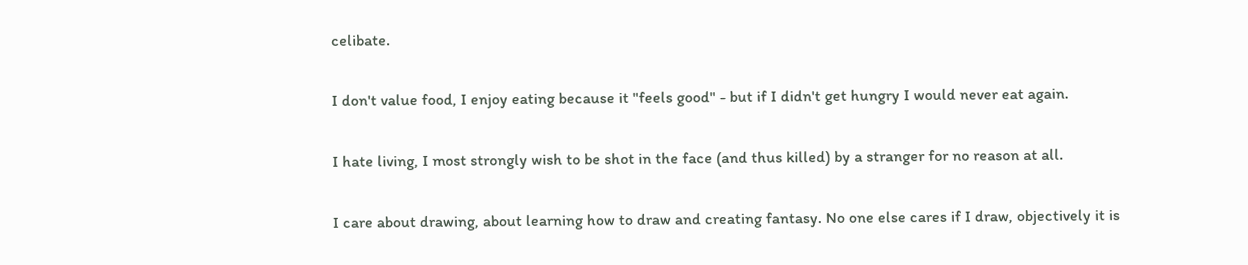celibate.

I don't value food, I enjoy eating because it "feels good" - but if I didn't get hungry I would never eat again.

I hate living, I most strongly wish to be shot in the face (and thus killed) by a stranger for no reason at all.

I care about drawing, about learning how to draw and creating fantasy. No one else cares if I draw, objectively it is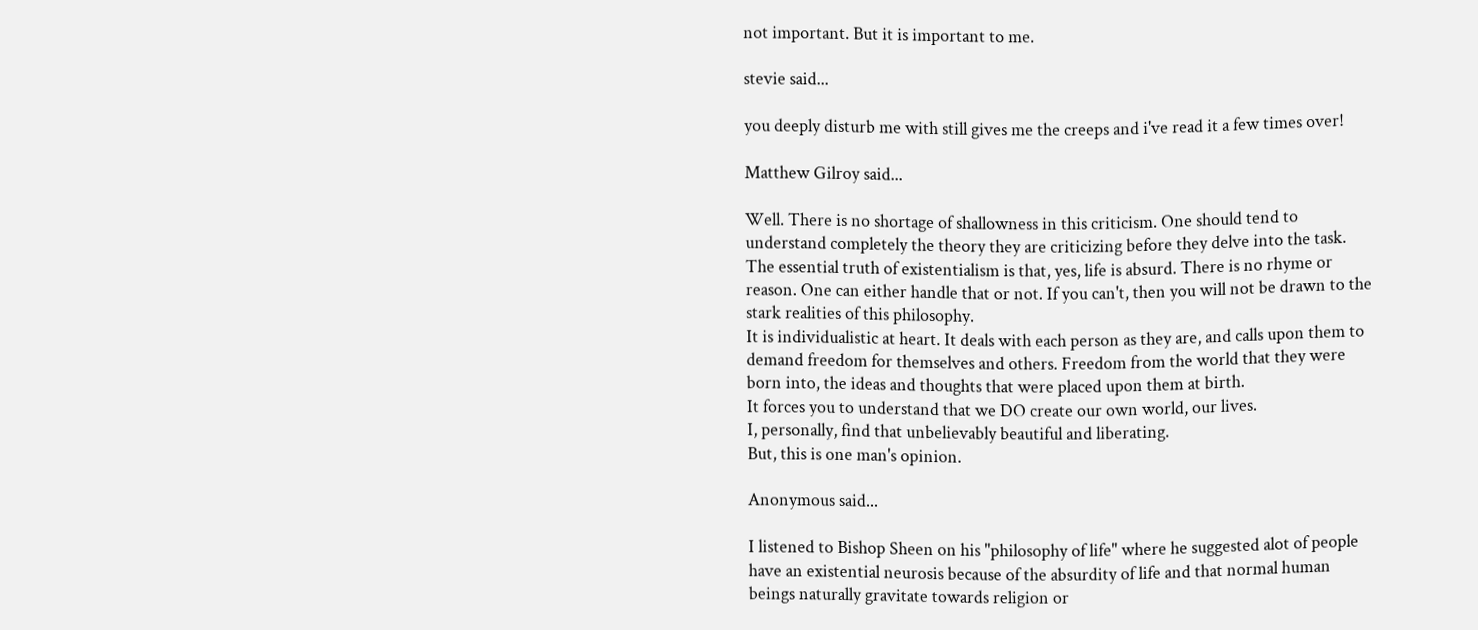not important. But it is important to me.

stevie said...

you deeply disturb me with still gives me the creeps and i've read it a few times over!

Matthew Gilroy said...

Well. There is no shortage of shallowness in this criticism. One should tend to understand completely the theory they are criticizing before they delve into the task.
The essential truth of existentialism is that, yes, life is absurd. There is no rhyme or reason. One can either handle that or not. If you can't, then you will not be drawn to the stark realities of this philosophy.
It is individualistic at heart. It deals with each person as they are, and calls upon them to demand freedom for themselves and others. Freedom from the world that they were born into, the ideas and thoughts that were placed upon them at birth.
It forces you to understand that we DO create our own world, our lives.
I, personally, find that unbelievably beautiful and liberating.
But, this is one man's opinion.

Anonymous said...

I listened to Bishop Sheen on his "philosophy of life" where he suggested alot of people have an existential neurosis because of the absurdity of life and that normal human beings naturally gravitate towards religion or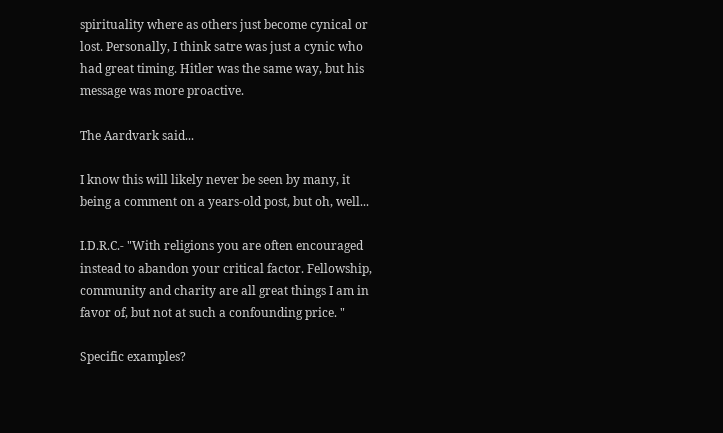spirituality where as others just become cynical or lost. Personally, I think satre was just a cynic who had great timing. Hitler was the same way, but his message was more proactive.

The Aardvark said...

I know this will likely never be seen by many, it being a comment on a years-old post, but oh, well...

I.D.R.C.- "With religions you are often encouraged instead to abandon your critical factor. Fellowship, community and charity are all great things I am in favor of, but not at such a confounding price. "

Specific examples?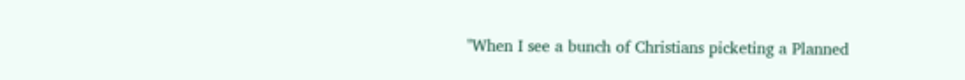"When I see a bunch of Christians picketing a Planned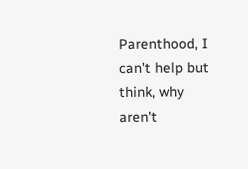Parenthood, I can't help but think, why aren't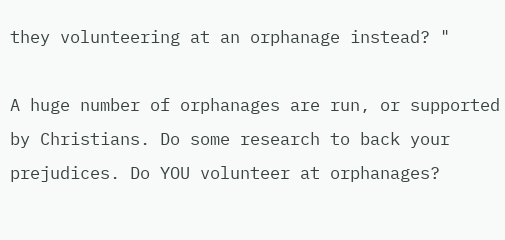they volunteering at an orphanage instead? "

A huge number of orphanages are run, or supported by Christians. Do some research to back your prejudices. Do YOU volunteer at orphanages?